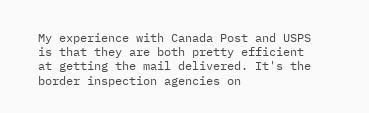My experience with Canada Post and USPS is that they are both pretty efficient at getting the mail delivered. It's the border inspection agencies on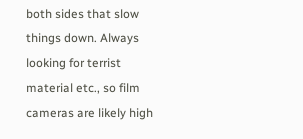both sides that slow things down. Always looking for terrist material etc., so film cameras are likely high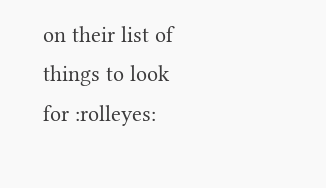on their list of things to look for :rolleyes: